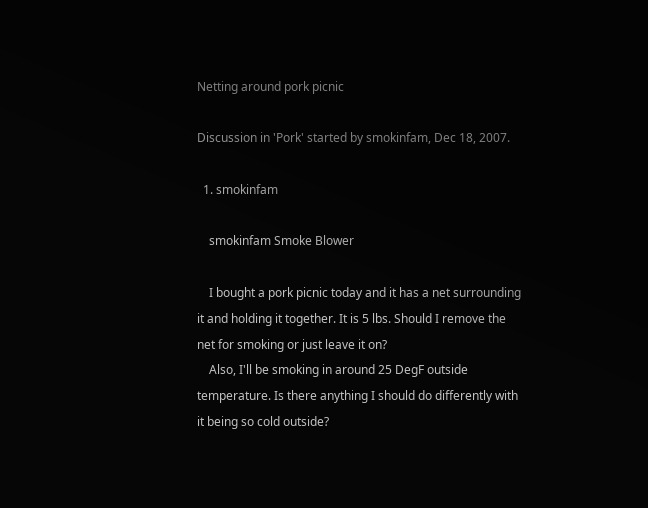Netting around pork picnic

Discussion in 'Pork' started by smokinfam, Dec 18, 2007.

  1. smokinfam

    smokinfam Smoke Blower

    I bought a pork picnic today and it has a net surrounding it and holding it together. It is 5 lbs. Should I remove the net for smoking or just leave it on?
    Also, I'll be smoking in around 25 DegF outside temperature. Is there anything I should do differently with it being so cold outside?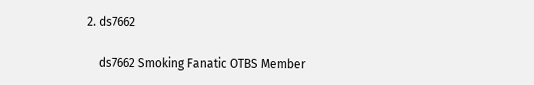2. ds7662

    ds7662 Smoking Fanatic OTBS Member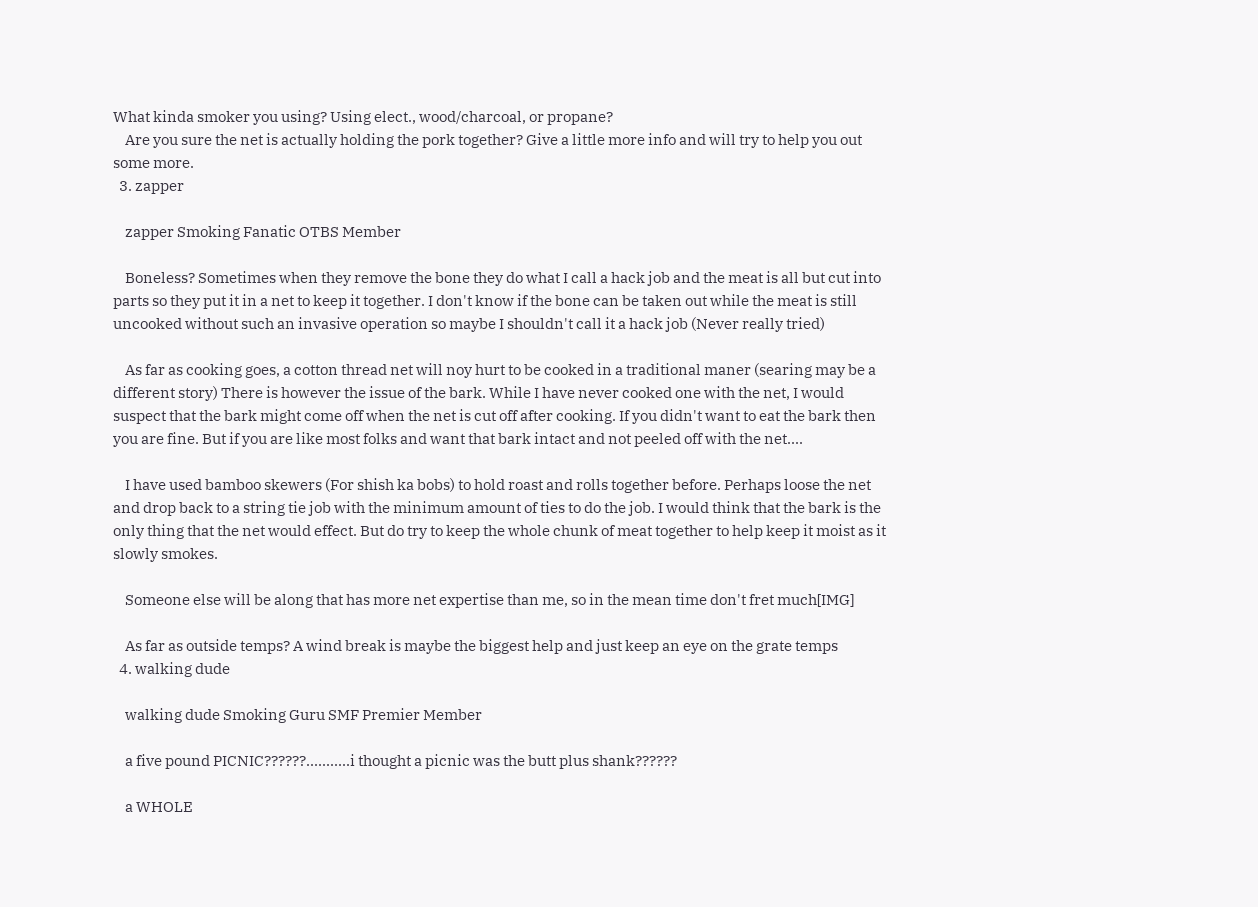What kinda smoker you using? Using elect., wood/charcoal, or propane?
    Are you sure the net is actually holding the pork together? Give a little more info and will try to help you out some more.
  3. zapper

    zapper Smoking Fanatic OTBS Member

    Boneless? Sometimes when they remove the bone they do what I call a hack job and the meat is all but cut into parts so they put it in a net to keep it together. I don't know if the bone can be taken out while the meat is still uncooked without such an invasive operation so maybe I shouldn't call it a hack job (Never really tried)

    As far as cooking goes, a cotton thread net will noy hurt to be cooked in a traditional maner (searing may be a different story) There is however the issue of the bark. While I have never cooked one with the net, I would suspect that the bark might come off when the net is cut off after cooking. If you didn't want to eat the bark then you are fine. But if you are like most folks and want that bark intact and not peeled off with the net....

    I have used bamboo skewers (For shish ka bobs) to hold roast and rolls together before. Perhaps loose the net and drop back to a string tie job with the minimum amount of ties to do the job. I would think that the bark is the only thing that the net would effect. But do try to keep the whole chunk of meat together to help keep it moist as it slowly smokes.

    Someone else will be along that has more net expertise than me, so in the mean time don't fret much[IMG]

    As far as outside temps? A wind break is maybe the biggest help and just keep an eye on the grate temps
  4. walking dude

    walking dude Smoking Guru SMF Premier Member

    a five pound PICNIC??????...........i thought a picnic was the butt plus shank??????

    a WHOLE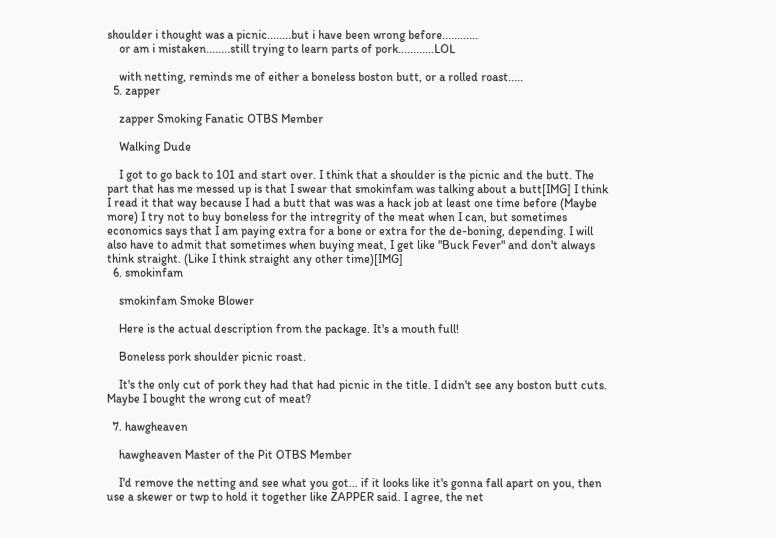shoulder i thought was a picnic........but i have been wrong before............
    or am i mistaken........still trying to learn parts of pork............LOL

    with netting, reminds me of either a boneless boston butt, or a rolled roast.....
  5. zapper

    zapper Smoking Fanatic OTBS Member

    Walking Dude

    I got to go back to 101 and start over. I think that a shoulder is the picnic and the butt. The part that has me messed up is that I swear that smokinfam was talking about a butt[IMG] I think I read it that way because I had a butt that was was a hack job at least one time before (Maybe more) I try not to buy boneless for the intregrity of the meat when I can, but sometimes economics says that I am paying extra for a bone or extra for the de-boning, depending. I will also have to admit that sometimes when buying meat, I get like "Buck Fever" and don't always think straight. (Like I think straight any other time)[IMG]
  6. smokinfam

    smokinfam Smoke Blower

    Here is the actual description from the package. It's a mouth full!

    Boneless pork shoulder picnic roast.

    It's the only cut of pork they had that had picnic in the title. I didn't see any boston butt cuts. Maybe I bought the wrong cut of meat?

  7. hawgheaven

    hawgheaven Master of the Pit OTBS Member

    I'd remove the netting and see what you got... if it looks like it's gonna fall apart on you, then use a skewer or twp to hold it together like ZAPPER said. I agree, the net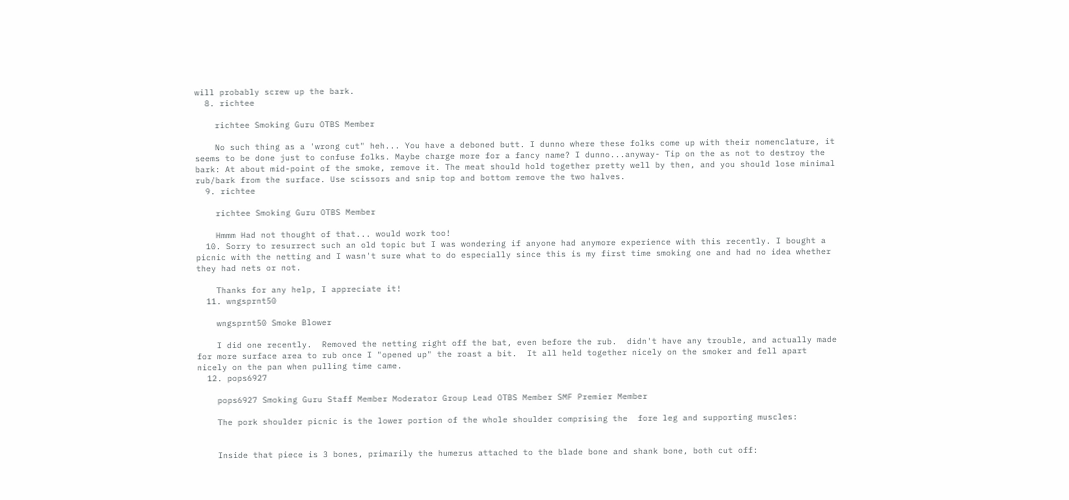will probably screw up the bark.
  8. richtee

    richtee Smoking Guru OTBS Member

    No such thing as a 'wrong cut" heh... You have a deboned butt. I dunno where these folks come up with their nomenclature, it seems to be done just to confuse folks. Maybe charge more for a fancy name? I dunno...anyway- Tip on the as not to destroy the bark: At about mid-point of the smoke, remove it. The meat should hold together pretty well by then, and you should lose minimal rub/bark from the surface. Use scissors and snip top and bottom remove the two halves.
  9. richtee

    richtee Smoking Guru OTBS Member

    Hmmm Had not thought of that... would work too!
  10. Sorry to resurrect such an old topic but I was wondering if anyone had anymore experience with this recently. I bought a picnic with the netting and I wasn't sure what to do especially since this is my first time smoking one and had no idea whether they had nets or not.

    Thanks for any help, I appreciate it!
  11. wngsprnt50

    wngsprnt50 Smoke Blower

    I did one recently.  Removed the netting right off the bat, even before the rub.  didn't have any trouble, and actually made for more surface area to rub once I "opened up" the roast a bit.  It all held together nicely on the smoker and fell apart nicely on the pan when pulling time came.
  12. pops6927

    pops6927 Smoking Guru Staff Member Moderator Group Lead OTBS Member SMF Premier Member

    The pork shoulder picnic is the lower portion of the whole shoulder comprising the  fore leg and supporting muscles:


    Inside that piece is 3 bones, primarily the humerus attached to the blade bone and shank bone, both cut off: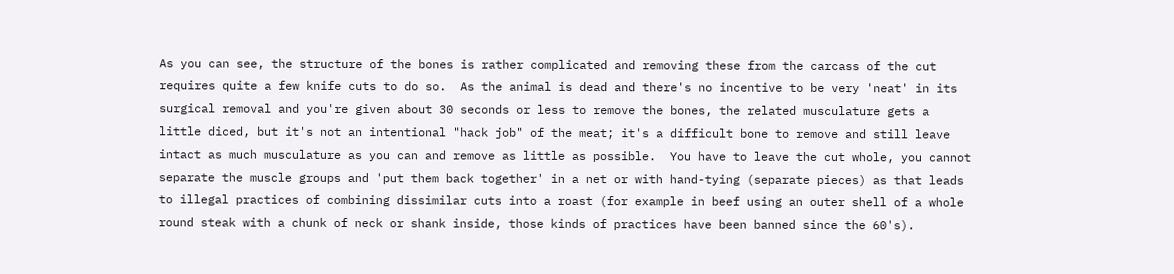As you can see, the structure of the bones is rather complicated and removing these from the carcass of the cut requires quite a few knife cuts to do so.  As the animal is dead and there's no incentive to be very 'neat' in its surgical removal and you're given about 30 seconds or less to remove the bones, the related musculature gets a little diced, but it's not an intentional "hack job" of the meat; it's a difficult bone to remove and still leave intact as much musculature as you can and remove as little as possible.  You have to leave the cut whole, you cannot separate the muscle groups and 'put them back together' in a net or with hand-tying (separate pieces) as that leads to illegal practices of combining dissimilar cuts into a roast (for example in beef using an outer shell of a whole round steak with a chunk of neck or shank inside, those kinds of practices have been banned since the 60's).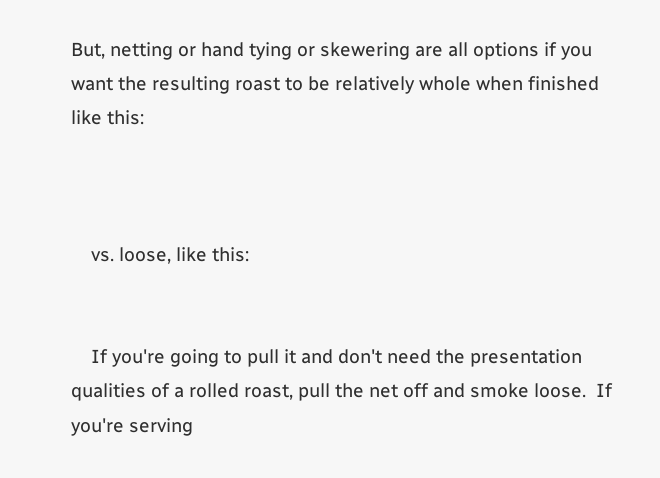But, netting or hand tying or skewering are all options if you want the resulting roast to be relatively whole when finished like this:



    vs. loose, like this:


    If you're going to pull it and don't need the presentation qualities of a rolled roast, pull the net off and smoke loose.  If you're serving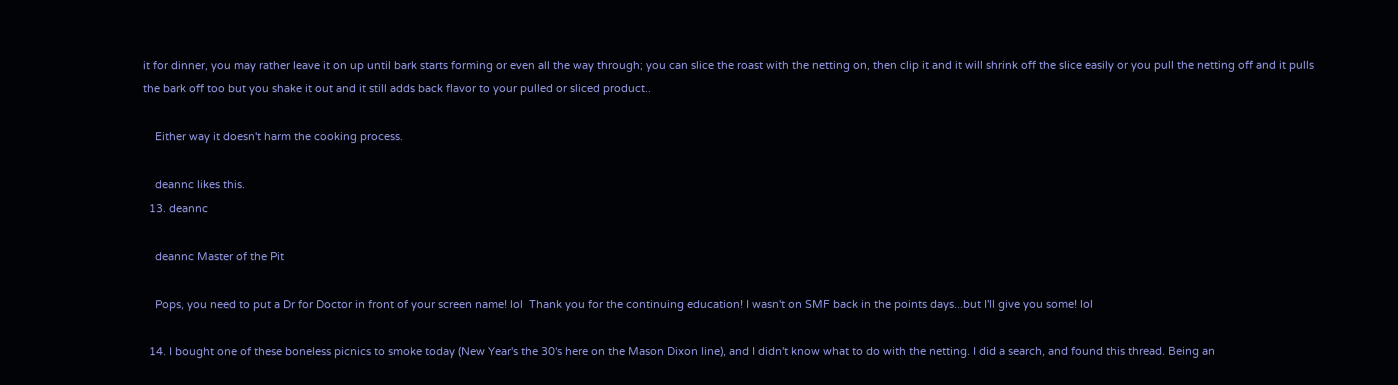it for dinner, you may rather leave it on up until bark starts forming or even all the way through; you can slice the roast with the netting on, then clip it and it will shrink off the slice easily or you pull the netting off and it pulls the bark off too but you shake it out and it still adds back flavor to your pulled or sliced product..

    Either way it doesn't harm the cooking process.

    deannc likes this.
  13. deannc

    deannc Master of the Pit

    Pops, you need to put a Dr for Doctor in front of your screen name! lol  Thank you for the continuing education! I wasn't on SMF back in the points days...but I'll give you some! lol

  14. I bought one of these boneless picnics to smoke today (New Year's the 30's here on the Mason Dixon line), and I didn't know what to do with the netting. I did a search, and found this thread. Being an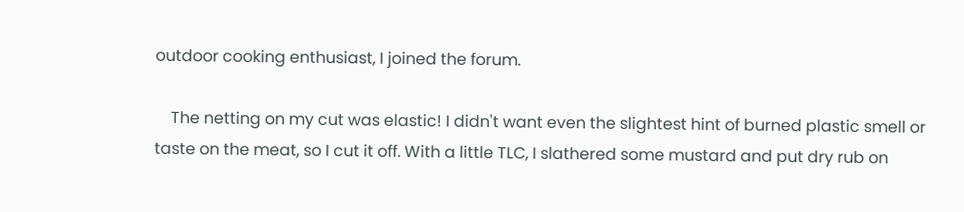outdoor cooking enthusiast, I joined the forum.

    The netting on my cut was elastic! I didn't want even the slightest hint of burned plastic smell or taste on the meat, so I cut it off. With a little TLC, I slathered some mustard and put dry rub on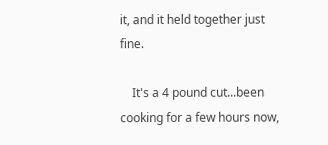it, and it held together just fine.

    It's a 4 pound cut...been cooking for a few hours now,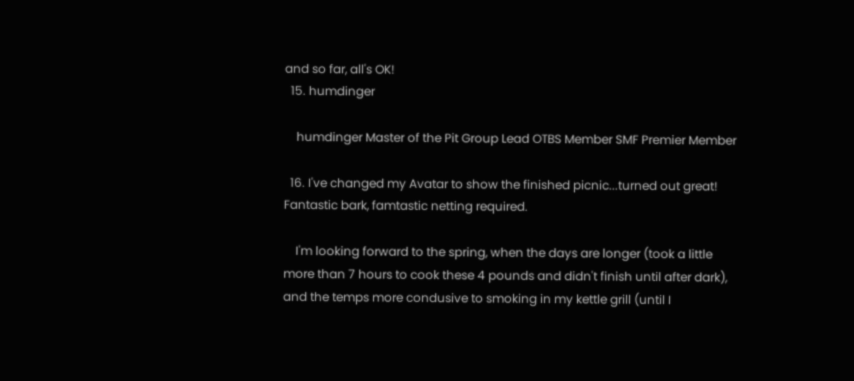and so far, all's OK!
  15. humdinger

    humdinger Master of the Pit Group Lead OTBS Member SMF Premier Member

  16. I've changed my Avatar to show the finished picnic...turned out great! Fantastic bark, famtastic netting required.

    I'm looking forward to the spring, when the days are longer (took a little more than 7 hours to cook these 4 pounds and didn't finish until after dark), and the temps more condusive to smoking in my kettle grill (until I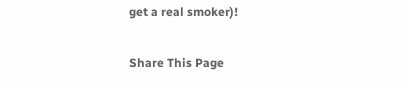get a real smoker)!

Share This Page